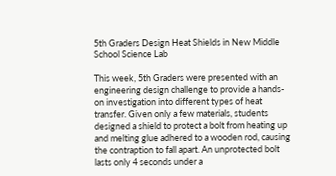5th Graders Design Heat Shields in New Middle School Science Lab

This week, 5th Graders were presented with an engineering design challenge to provide a hands-on investigation into different types of heat transfer. Given only a few materials, students designed a shield to protect a bolt from heating up and melting glue adhered to a wooden rod, causing the contraption to fall apart. An unprotected bolt lasts only 4 seconds under a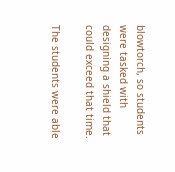blowtorch, so students were tasked with designing a shield that could exceed that time.

The students were able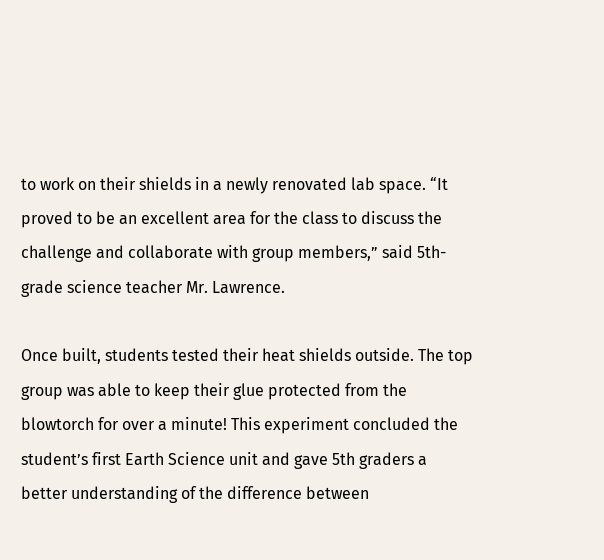to work on their shields in a newly renovated lab space. “It proved to be an excellent area for the class to discuss the challenge and collaborate with group members,” said 5th-grade science teacher Mr. Lawrence.

Once built, students tested their heat shields outside. The top group was able to keep their glue protected from the blowtorch for over a minute! This experiment concluded the student’s first Earth Science unit and gave 5th graders a better understanding of the difference between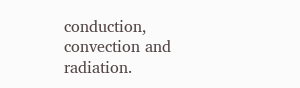conduction, convection and radiation.